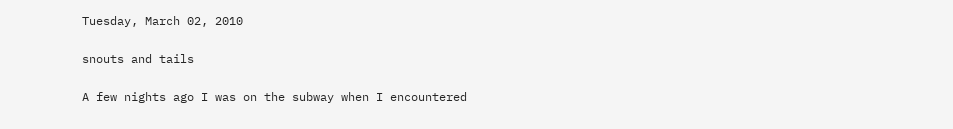Tuesday, March 02, 2010

snouts and tails

A few nights ago I was on the subway when I encountered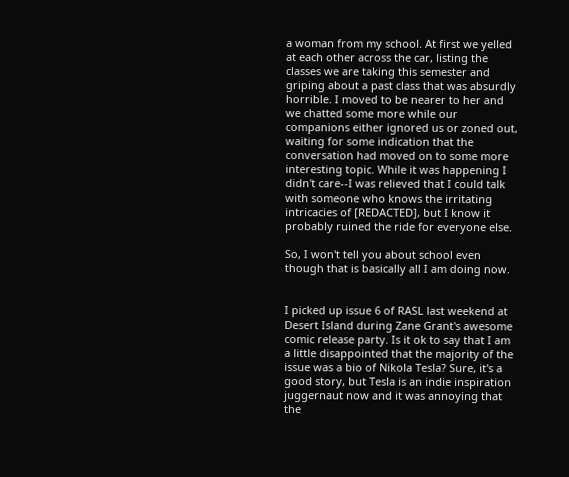a woman from my school. At first we yelled at each other across the car, listing the classes we are taking this semester and griping about a past class that was absurdly horrible. I moved to be nearer to her and we chatted some more while our companions either ignored us or zoned out, waiting for some indication that the conversation had moved on to some more interesting topic. While it was happening I didn't care--I was relieved that I could talk with someone who knows the irritating intricacies of [REDACTED], but I know it probably ruined the ride for everyone else.

So, I won't tell you about school even though that is basically all I am doing now.


I picked up issue 6 of RASL last weekend at Desert Island during Zane Grant's awesome comic release party. Is it ok to say that I am a little disappointed that the majority of the issue was a bio of Nikola Tesla? Sure, it's a good story, but Tesla is an indie inspiration juggernaut now and it was annoying that the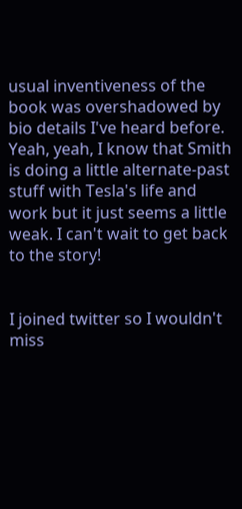usual inventiveness of the book was overshadowed by bio details I've heard before. Yeah, yeah, I know that Smith is doing a little alternate-past stuff with Tesla's life and work but it just seems a little weak. I can't wait to get back to the story!


I joined twitter so I wouldn't miss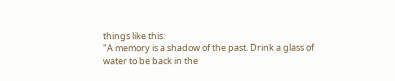things like this:
"A memory is a shadow of the past. Drink a glass of water to be back in the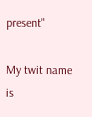present"

My twit name is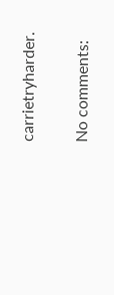carrietryharder.

No comments: